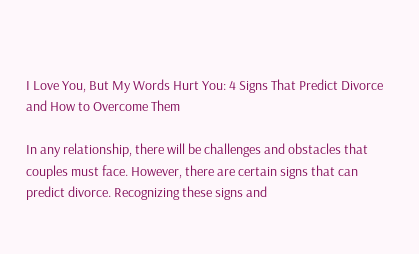I Love You, But My Words Hurt You: 4 Signs That Predict Divorce and How to Overcome Them

In any relationship, there will be challenges and obstacles that couples must face. However, there are certain signs that can predict divorce. Recognizing these signs and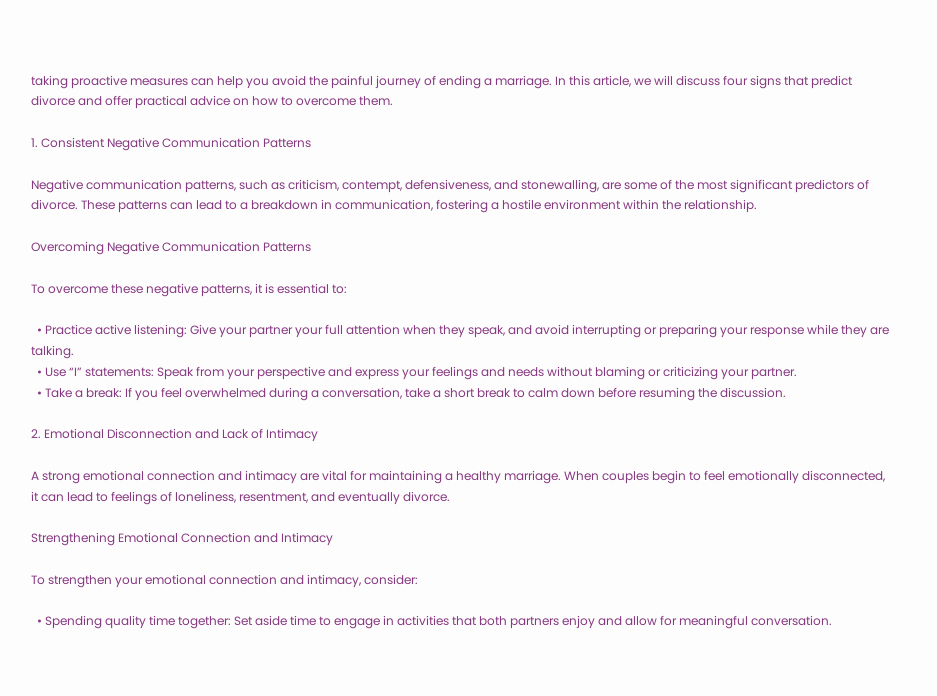taking proactive measures can help you avoid the painful journey of ending a marriage. In this article, we will discuss four signs that predict divorce and offer practical advice on how to overcome them.

1. Consistent Negative Communication Patterns

Negative communication patterns, such as criticism, contempt, defensiveness, and stonewalling, are some of the most significant predictors of divorce. These patterns can lead to a breakdown in communication, fostering a hostile environment within the relationship.

Overcoming Negative Communication Patterns

To overcome these negative patterns, it is essential to:

  • Practice active listening: Give your partner your full attention when they speak, and avoid interrupting or preparing your response while they are talking.
  • Use “I” statements: Speak from your perspective and express your feelings and needs without blaming or criticizing your partner.
  • Take a break: If you feel overwhelmed during a conversation, take a short break to calm down before resuming the discussion.

2. Emotional Disconnection and Lack of Intimacy

A strong emotional connection and intimacy are vital for maintaining a healthy marriage. When couples begin to feel emotionally disconnected, it can lead to feelings of loneliness, resentment, and eventually divorce.

Strengthening Emotional Connection and Intimacy

To strengthen your emotional connection and intimacy, consider:

  • Spending quality time together: Set aside time to engage in activities that both partners enjoy and allow for meaningful conversation.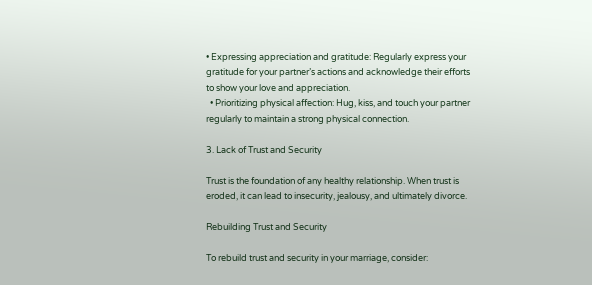• Expressing appreciation and gratitude: Regularly express your gratitude for your partner’s actions and acknowledge their efforts to show your love and appreciation.
  • Prioritizing physical affection: Hug, kiss, and touch your partner regularly to maintain a strong physical connection.

3. Lack of Trust and Security

Trust is the foundation of any healthy relationship. When trust is eroded, it can lead to insecurity, jealousy, and ultimately divorce.

Rebuilding Trust and Security

To rebuild trust and security in your marriage, consider: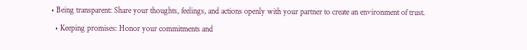• Being transparent: Share your thoughts, feelings, and actions openly with your partner to create an environment of trust.
  • Keeping promises: Honor your commitments and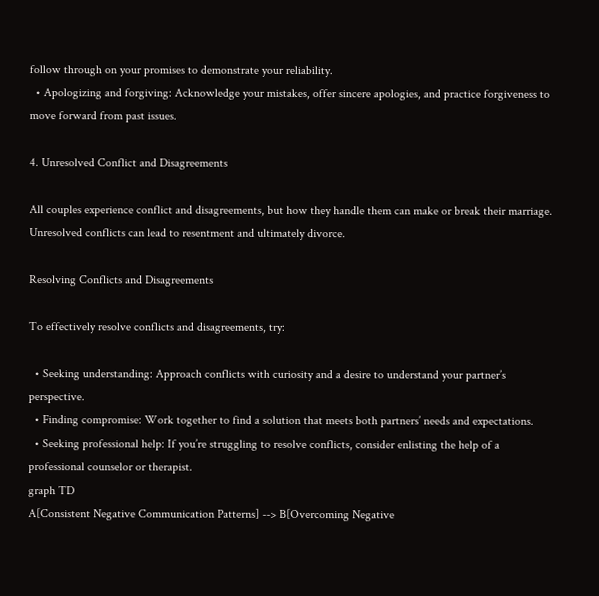follow through on your promises to demonstrate your reliability.
  • Apologizing and forgiving: Acknowledge your mistakes, offer sincere apologies, and practice forgiveness to move forward from past issues.

4. Unresolved Conflict and Disagreements

All couples experience conflict and disagreements, but how they handle them can make or break their marriage. Unresolved conflicts can lead to resentment and ultimately divorce.

Resolving Conflicts and Disagreements

To effectively resolve conflicts and disagreements, try:

  • Seeking understanding: Approach conflicts with curiosity and a desire to understand your partner’s perspective.
  • Finding compromise: Work together to find a solution that meets both partners’ needs and expectations.
  • Seeking professional help: If you’re struggling to resolve conflicts, consider enlisting the help of a professional counselor or therapist.
graph TD
A[Consistent Negative Communication Patterns] --> B[Overcoming Negative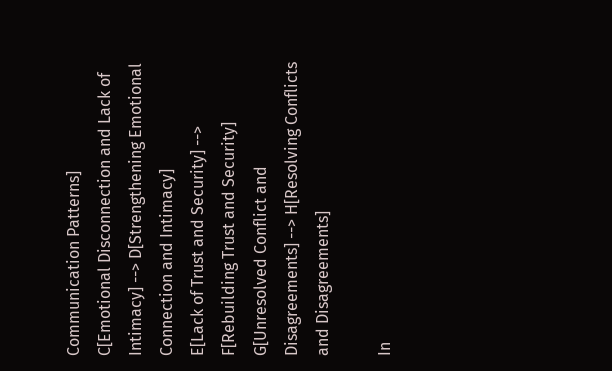Communication Patterns]
C[Emotional Disconnection and Lack of Intimacy] --> D[Strengthening Emotional Connection and Intimacy]
E[Lack of Trust and Security] --> F[Rebuilding Trust and Security]
G[Unresolved Conflict and Disagreements] --> H[Resolving Conflicts and Disagreements]

In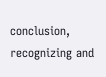conclusion, recognizing and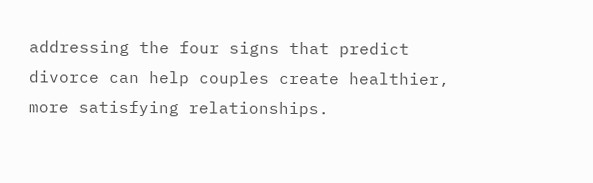addressing the four signs that predict divorce can help couples create healthier, more satisfying relationships.